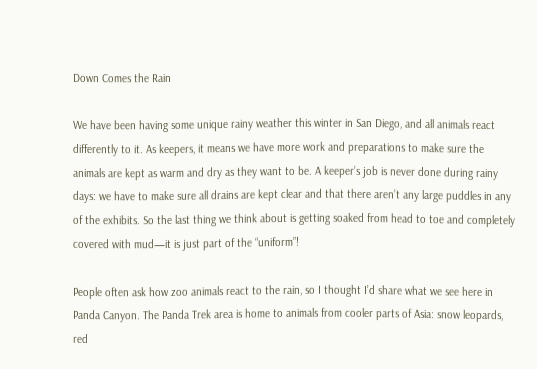Down Comes the Rain

We have been having some unique rainy weather this winter in San Diego, and all animals react differently to it. As keepers, it means we have more work and preparations to make sure the animals are kept as warm and dry as they want to be. A keeper’s job is never done during rainy days: we have to make sure all drains are kept clear and that there aren’t any large puddles in any of the exhibits. So the last thing we think about is getting soaked from head to toe and completely covered with mud—it is just part of the “uniform”!

People often ask how zoo animals react to the rain, so I thought I’d share what we see here in Panda Canyon. The Panda Trek area is home to animals from cooler parts of Asia: snow leopards, red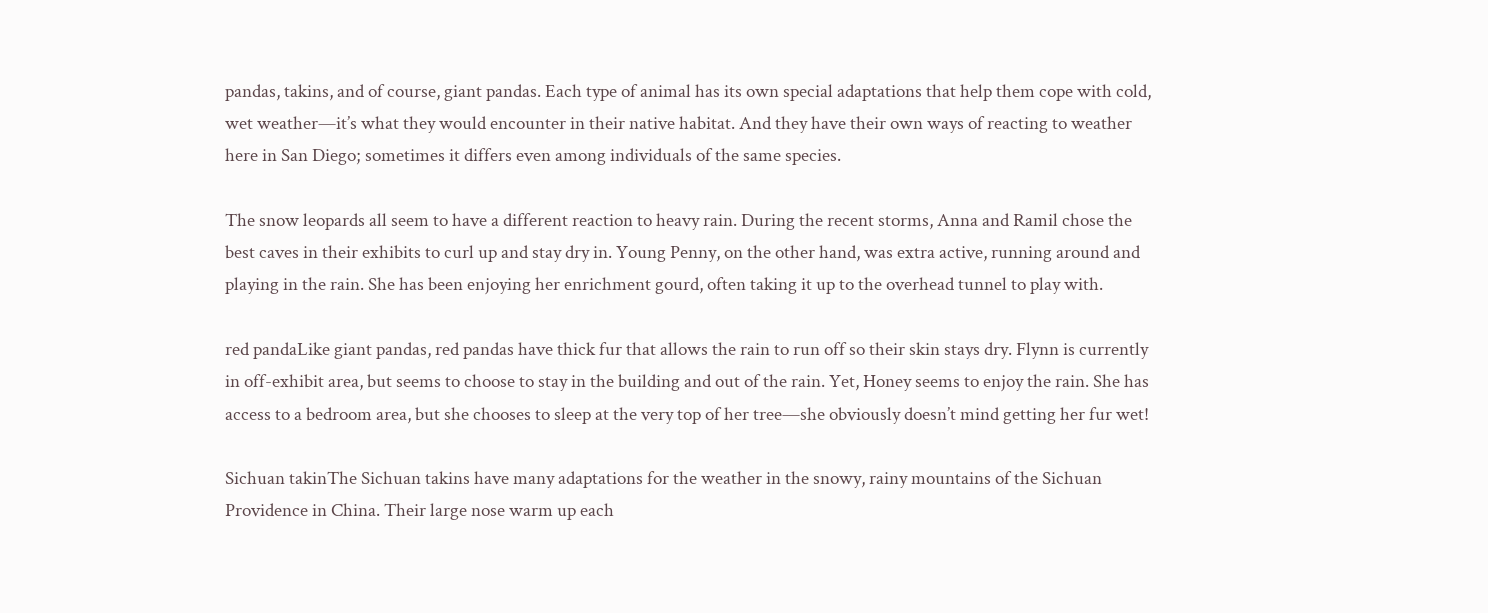pandas, takins, and of course, giant pandas. Each type of animal has its own special adaptations that help them cope with cold, wet weather—it’s what they would encounter in their native habitat. And they have their own ways of reacting to weather here in San Diego; sometimes it differs even among individuals of the same species.

The snow leopards all seem to have a different reaction to heavy rain. During the recent storms, Anna and Ramil chose the best caves in their exhibits to curl up and stay dry in. Young Penny, on the other hand, was extra active, running around and playing in the rain. She has been enjoying her enrichment gourd, often taking it up to the overhead tunnel to play with.

red pandaLike giant pandas, red pandas have thick fur that allows the rain to run off so their skin stays dry. Flynn is currently in off-exhibit area, but seems to choose to stay in the building and out of the rain. Yet, Honey seems to enjoy the rain. She has access to a bedroom area, but she chooses to sleep at the very top of her tree—she obviously doesn’t mind getting her fur wet!

Sichuan takinThe Sichuan takins have many adaptations for the weather in the snowy, rainy mountains of the Sichuan Providence in China. Their large nose warm up each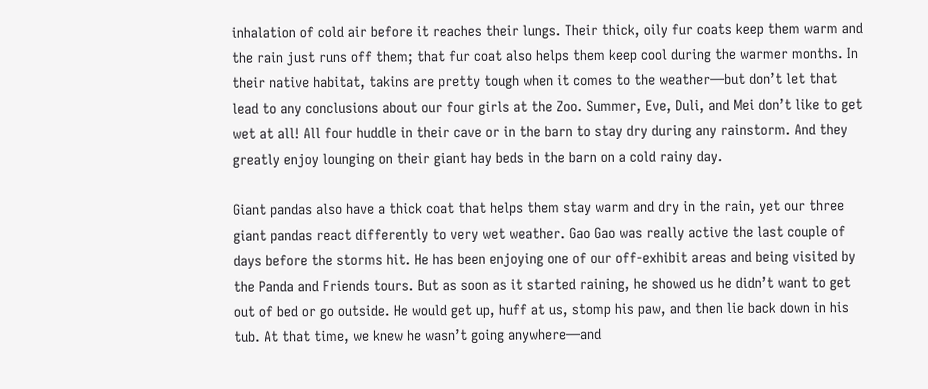inhalation of cold air before it reaches their lungs. Their thick, oily fur coats keep them warm and the rain just runs off them; that fur coat also helps them keep cool during the warmer months. In their native habitat, takins are pretty tough when it comes to the weather—but don’t let that lead to any conclusions about our four girls at the Zoo. Summer, Eve, Duli, and Mei don’t like to get wet at all! All four huddle in their cave or in the barn to stay dry during any rainstorm. And they greatly enjoy lounging on their giant hay beds in the barn on a cold rainy day.

Giant pandas also have a thick coat that helps them stay warm and dry in the rain, yet our three giant pandas react differently to very wet weather. Gao Gao was really active the last couple of days before the storms hit. He has been enjoying one of our off-exhibit areas and being visited by the Panda and Friends tours. But as soon as it started raining, he showed us he didn’t want to get out of bed or go outside. He would get up, huff at us, stomp his paw, and then lie back down in his tub. At that time, we knew he wasn’t going anywhere—and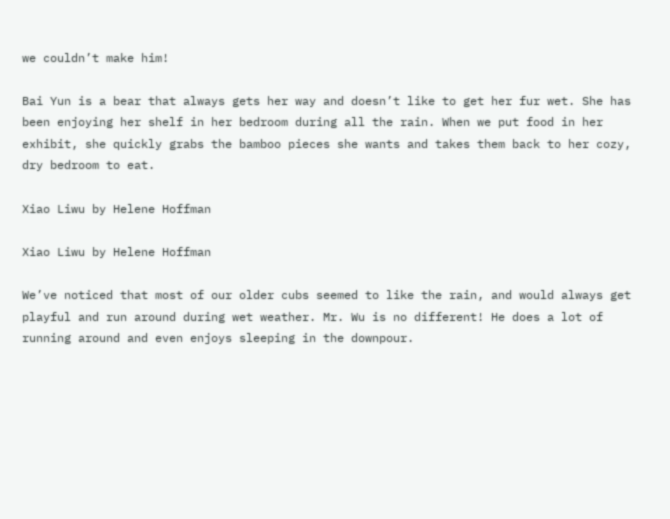we couldn’t make him!

Bai Yun is a bear that always gets her way and doesn’t like to get her fur wet. She has been enjoying her shelf in her bedroom during all the rain. When we put food in her exhibit, she quickly grabs the bamboo pieces she wants and takes them back to her cozy, dry bedroom to eat.

Xiao Liwu by Helene Hoffman

Xiao Liwu by Helene Hoffman

We’ve noticed that most of our older cubs seemed to like the rain, and would always get playful and run around during wet weather. Mr. Wu is no different! He does a lot of running around and even enjoys sleeping in the downpour.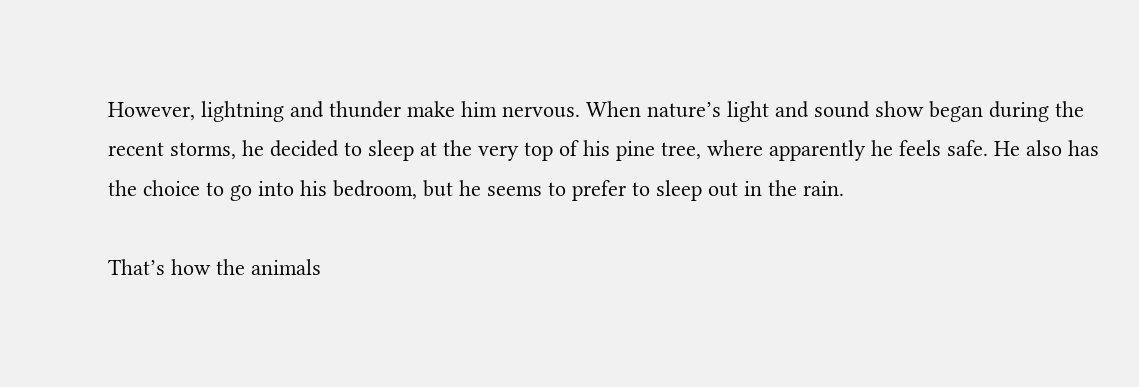However, lightning and thunder make him nervous. When nature’s light and sound show began during the recent storms, he decided to sleep at the very top of his pine tree, where apparently he feels safe. He also has the choice to go into his bedroom, but he seems to prefer to sleep out in the rain.

That’s how the animals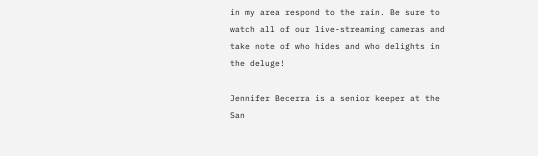in my area respond to the rain. Be sure to watch all of our live-streaming cameras and take note of who hides and who delights in the deluge!

Jennifer Becerra is a senior keeper at the San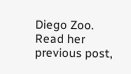Diego Zoo. Read her previous post,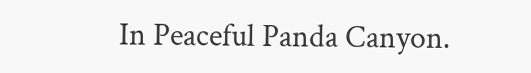In Peaceful Panda Canyon.